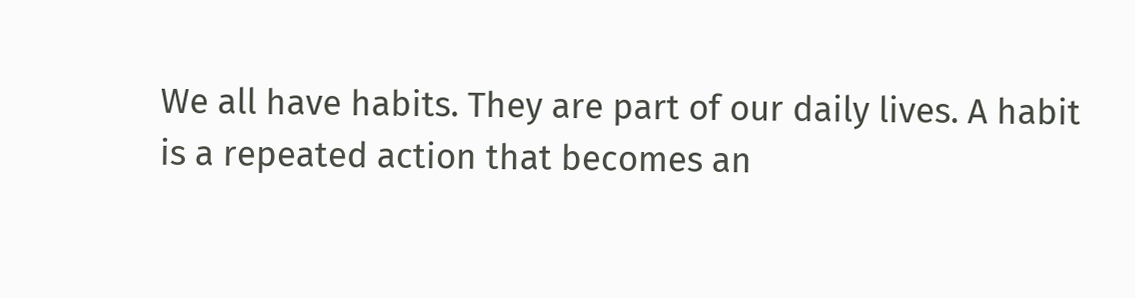We all have habits. They are part of our daily lives. A habit is a repeated action that becomes an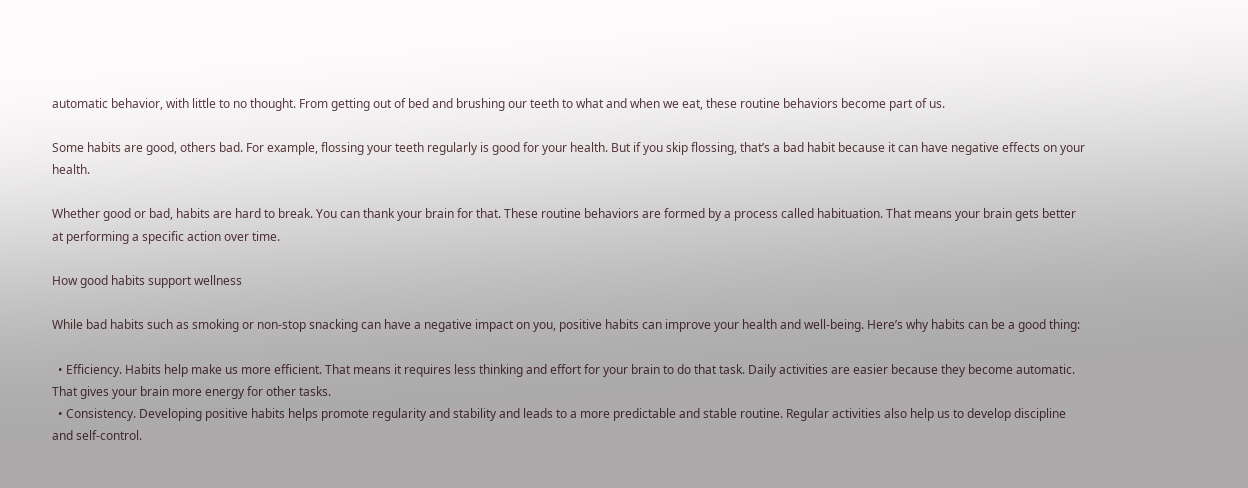automatic behavior, with little to no thought. From getting out of bed and brushing our teeth to what and when we eat, these routine behaviors become part of us.

Some habits are good, others bad. For example, flossing your teeth regularly is good for your health. But if you skip flossing, that’s a bad habit because it can have negative effects on your health.

Whether good or bad, habits are hard to break. You can thank your brain for that. These routine behaviors are formed by a process called habituation. That means your brain gets better at performing a specific action over time.

How good habits support wellness

While bad habits such as smoking or non-stop snacking can have a negative impact on you, positive habits can improve your health and well-being. Here’s why habits can be a good thing:

  • Efficiency. Habits help make us more efficient. That means it requires less thinking and effort for your brain to do that task. Daily activities are easier because they become automatic. That gives your brain more energy for other tasks.
  • Consistency. Developing positive habits helps promote regularity and stability and leads to a more predictable and stable routine. Regular activities also help us to develop discipline and self-control.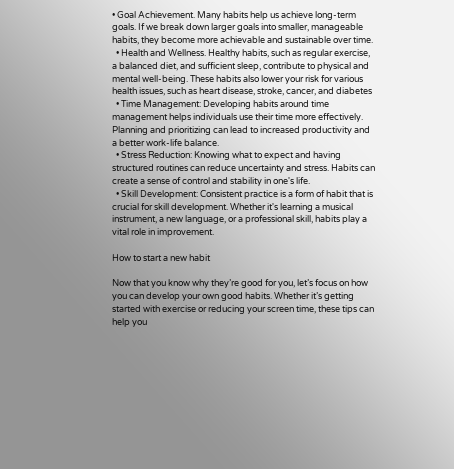• Goal Achievement. Many habits help us achieve long-term goals. If we break down larger goals into smaller, manageable habits, they become more achievable and sustainable over time.
  • Health and Wellness. Healthy habits, such as regular exercise, a balanced diet, and sufficient sleep, contribute to physical and mental well-being. These habits also lower your risk for various health issues, such as heart disease, stroke, cancer, and diabetes
  • Time Management: Developing habits around time management helps individuals use their time more effectively. Planning and prioritizing can lead to increased productivity and a better work-life balance.
  • Stress Reduction: Knowing what to expect and having structured routines can reduce uncertainty and stress. Habits can create a sense of control and stability in one's life.
  • Skill Development: Consistent practice is a form of habit that is crucial for skill development. Whether it's learning a musical instrument, a new language, or a professional skill, habits play a vital role in improvement.

How to start a new habit

Now that you know why they’re good for you, let’s focus on how you can develop your own good habits. Whether it’s getting started with exercise or reducing your screen time, these tips can help you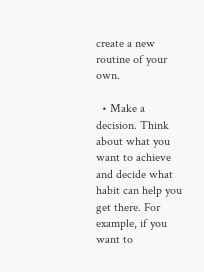create a new routine of your own.

  • Make a decision. Think about what you want to achieve and decide what habit can help you get there. For example, if you want to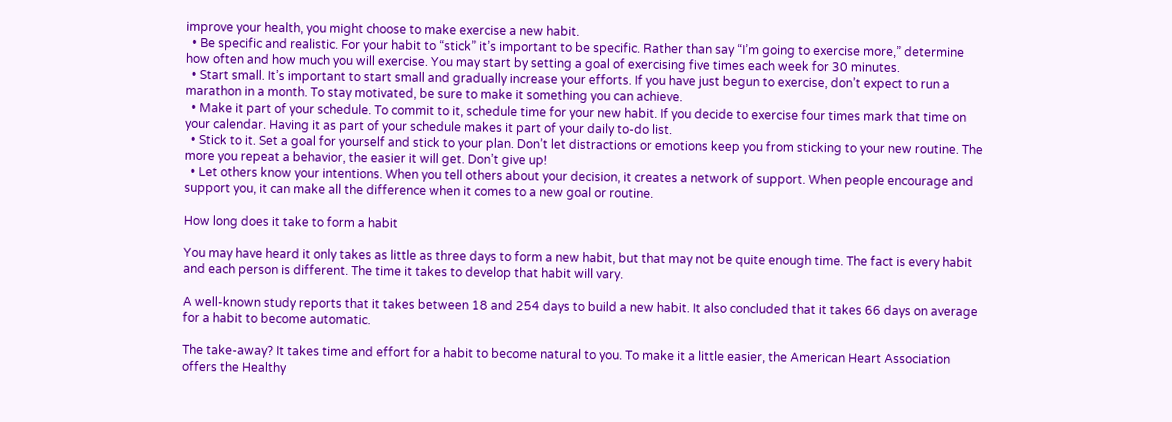improve your health, you might choose to make exercise a new habit.
  • Be specific and realistic. For your habit to “stick” it’s important to be specific. Rather than say “I’m going to exercise more,” determine how often and how much you will exercise. You may start by setting a goal of exercising five times each week for 30 minutes.
  • Start small. It’s important to start small and gradually increase your efforts. If you have just begun to exercise, don’t expect to run a marathon in a month. To stay motivated, be sure to make it something you can achieve.
  • Make it part of your schedule. To commit to it, schedule time for your new habit. If you decide to exercise four times mark that time on your calendar. Having it as part of your schedule makes it part of your daily to-do list.
  • Stick to it. Set a goal for yourself and stick to your plan. Don’t let distractions or emotions keep you from sticking to your new routine. The more you repeat a behavior, the easier it will get. Don’t give up!
  • Let others know your intentions. When you tell others about your decision, it creates a network of support. When people encourage and support you, it can make all the difference when it comes to a new goal or routine.

How long does it take to form a habit

You may have heard it only takes as little as three days to form a new habit, but that may not be quite enough time. The fact is every habit and each person is different. The time it takes to develop that habit will vary.

A well-known study reports that it takes between 18 and 254 days to build a new habit. It also concluded that it takes 66 days on average for a habit to become automatic.

The take-away? It takes time and effort for a habit to become natural to you. To make it a little easier, the American Heart Association offers the Healthy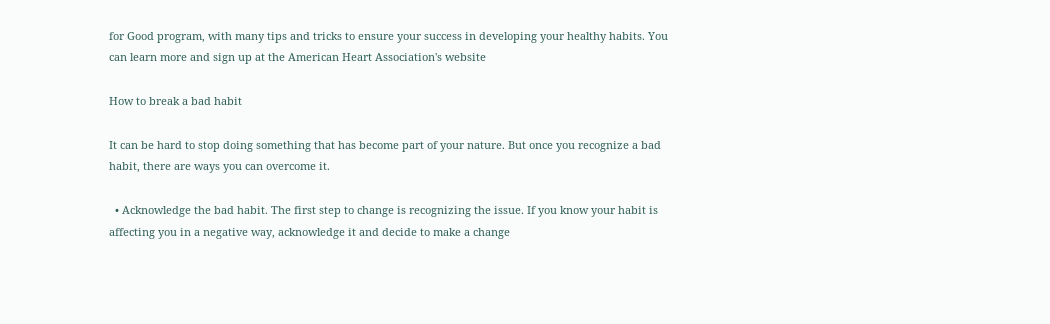for Good program, with many tips and tricks to ensure your success in developing your healthy habits. You can learn more and sign up at the American Heart Association's website

How to break a bad habit

It can be hard to stop doing something that has become part of your nature. But once you recognize a bad habit, there are ways you can overcome it.

  • Acknowledge the bad habit. The first step to change is recognizing the issue. If you know your habit is affecting you in a negative way, acknowledge it and decide to make a change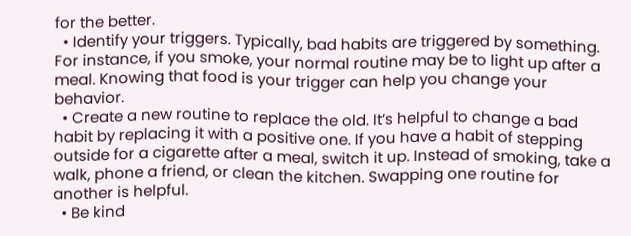for the better.
  • Identify your triggers. Typically, bad habits are triggered by something. For instance, if you smoke, your normal routine may be to light up after a meal. Knowing that food is your trigger can help you change your behavior.
  • Create a new routine to replace the old. It’s helpful to change a bad habit by replacing it with a positive one. If you have a habit of stepping outside for a cigarette after a meal, switch it up. Instead of smoking, take a walk, phone a friend, or clean the kitchen. Swapping one routine for another is helpful.
  • Be kind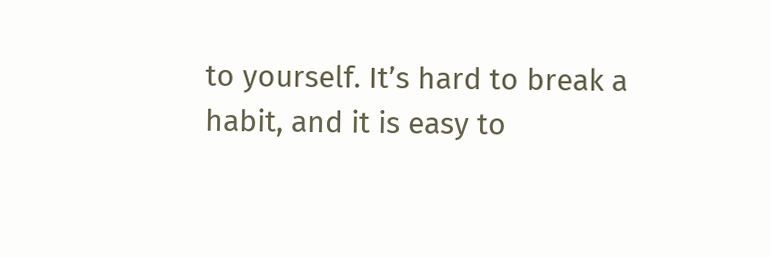to yourself. It’s hard to break a habit, and it is easy to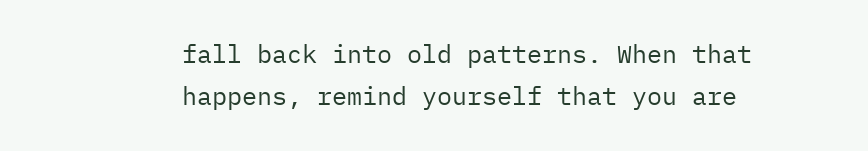fall back into old patterns. When that happens, remind yourself that you are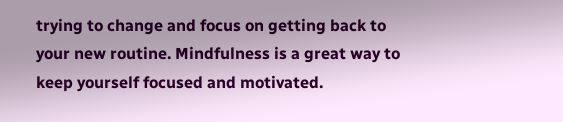trying to change and focus on getting back to your new routine. Mindfulness is a great way to keep yourself focused and motivated.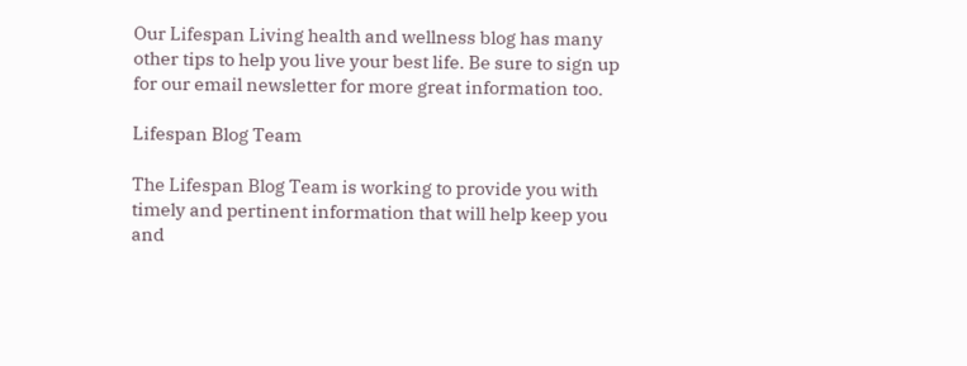Our Lifespan Living health and wellness blog has many other tips to help you live your best life. Be sure to sign up for our email newsletter for more great information too.

Lifespan Blog Team

The Lifespan Blog Team is working to provide you with timely and pertinent information that will help keep you and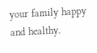your family happy and healthy.